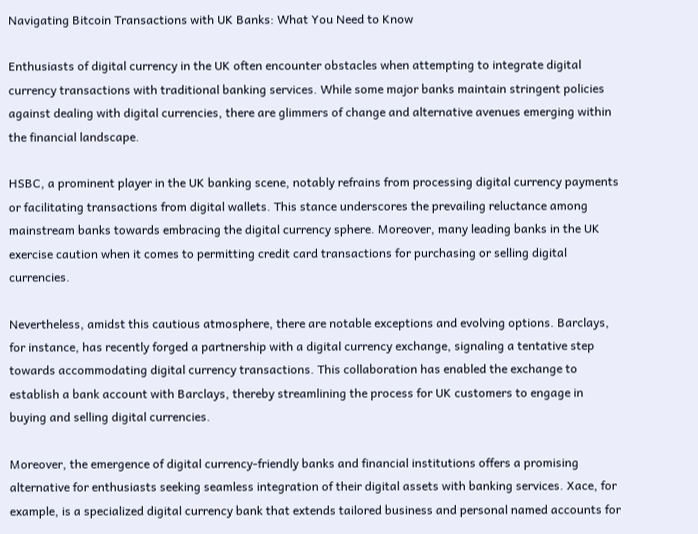Navigating Bitcoin Transactions with UK Banks: What You Need to Know

Enthusiasts of digital currency in the UK often encounter obstacles when attempting to integrate digital currency transactions with traditional banking services. While some major banks maintain stringent policies against dealing with digital currencies, there are glimmers of change and alternative avenues emerging within the financial landscape.

HSBC, a prominent player in the UK banking scene, notably refrains from processing digital currency payments or facilitating transactions from digital wallets. This stance underscores the prevailing reluctance among mainstream banks towards embracing the digital currency sphere. Moreover, many leading banks in the UK exercise caution when it comes to permitting credit card transactions for purchasing or selling digital currencies.

Nevertheless, amidst this cautious atmosphere, there are notable exceptions and evolving options. Barclays, for instance, has recently forged a partnership with a digital currency exchange, signaling a tentative step towards accommodating digital currency transactions. This collaboration has enabled the exchange to establish a bank account with Barclays, thereby streamlining the process for UK customers to engage in buying and selling digital currencies.

Moreover, the emergence of digital currency-friendly banks and financial institutions offers a promising alternative for enthusiasts seeking seamless integration of their digital assets with banking services. Xace, for example, is a specialized digital currency bank that extends tailored business and personal named accounts for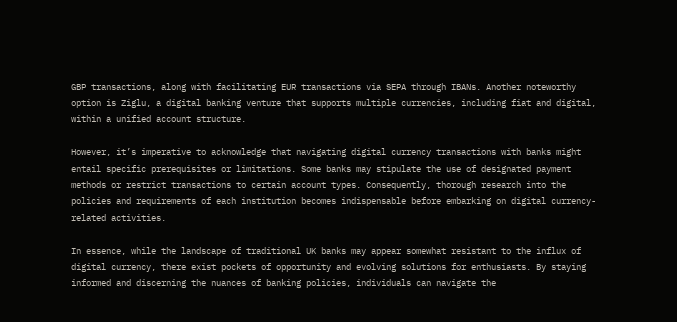GBP transactions, along with facilitating EUR transactions via SEPA through IBANs. Another noteworthy option is Ziglu, a digital banking venture that supports multiple currencies, including fiat and digital, within a unified account structure.

However, it’s imperative to acknowledge that navigating digital currency transactions with banks might entail specific prerequisites or limitations. Some banks may stipulate the use of designated payment methods or restrict transactions to certain account types. Consequently, thorough research into the policies and requirements of each institution becomes indispensable before embarking on digital currency-related activities.

In essence, while the landscape of traditional UK banks may appear somewhat resistant to the influx of digital currency, there exist pockets of opportunity and evolving solutions for enthusiasts. By staying informed and discerning the nuances of banking policies, individuals can navigate the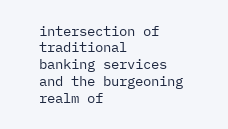intersection of traditional banking services and the burgeoning realm of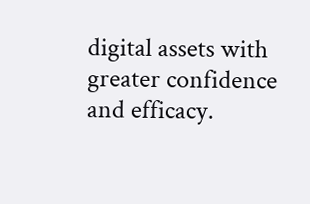digital assets with greater confidence and efficacy.